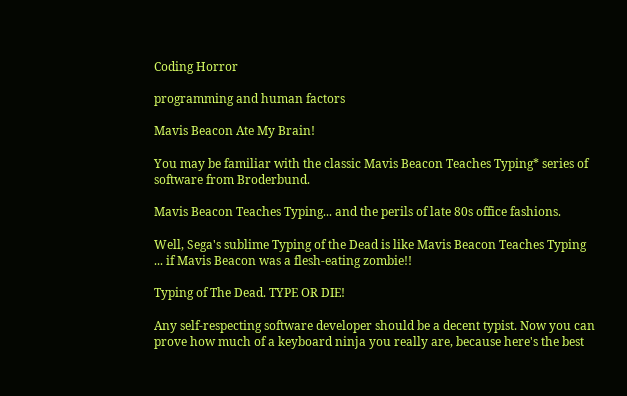Coding Horror

programming and human factors

Mavis Beacon Ate My Brain!

You may be familiar with the classic Mavis Beacon Teaches Typing* series of software from Broderbund.

Mavis Beacon Teaches Typing... and the perils of late 80s office fashions.

Well, Sega's sublime Typing of the Dead is like Mavis Beacon Teaches Typing ... if Mavis Beacon was a flesh-eating zombie!!

Typing of The Dead. TYPE OR DIE!

Any self-respecting software developer should be a decent typist. Now you can prove how much of a keyboard ninja you really are, because here's the best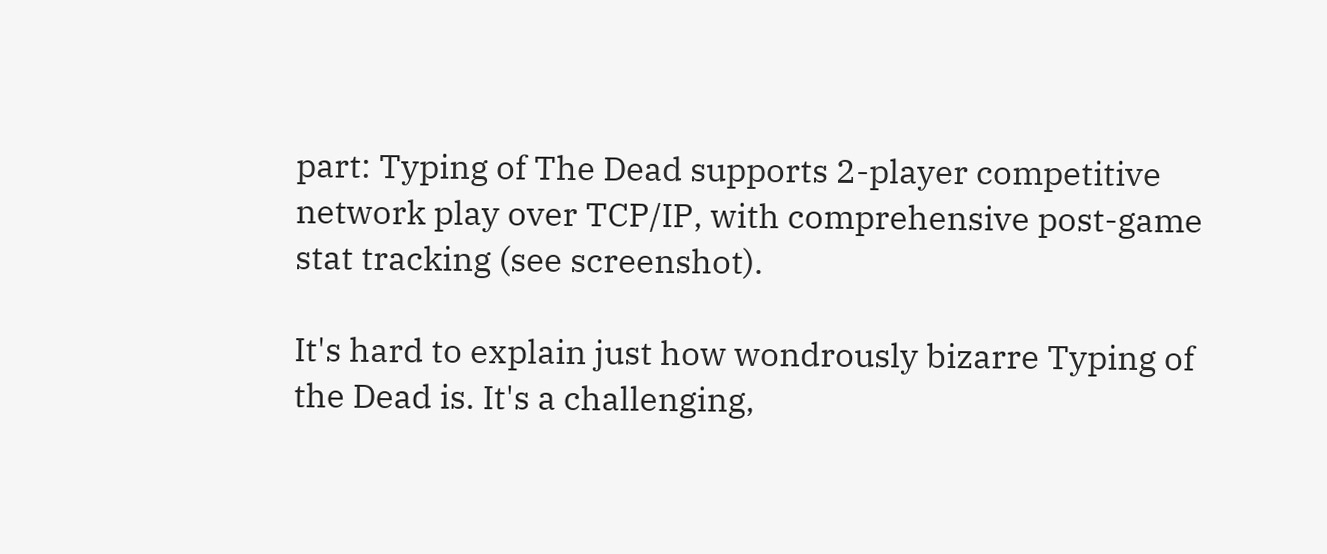part: Typing of The Dead supports 2-player competitive network play over TCP/IP, with comprehensive post-game stat tracking (see screenshot).

It's hard to explain just how wondrously bizarre Typing of the Dead is. It's a challenging,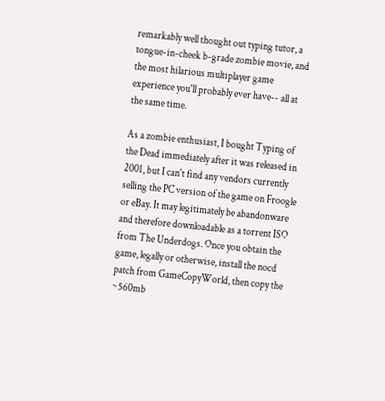remarkably well thought out typing tutor, a tongue-in-cheek b-grade zombie movie, and the most hilarious multiplayer game experience you'll probably ever have-- all at the same time.

As a zombie enthusiast, I bought Typing of the Dead immediately after it was released in 2001, but I can't find any vendors currently selling the PC version of the game on Froogle or eBay. It may legitimately be abandonware and therefore downloadable as a torrent ISO from The Underdogs. Once you obtain the game, legally or otherwise, install the nocd patch from GameCopyWorld, then copy the ~560mb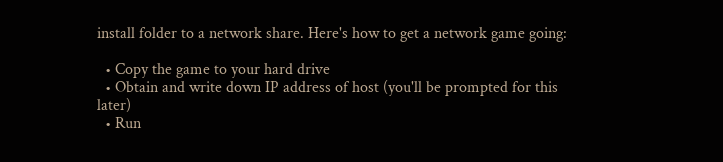install folder to a network share. Here's how to get a network game going:

  • Copy the game to your hard drive
  • Obtain and write down IP address of host (you'll be prompted for this later)
  • Run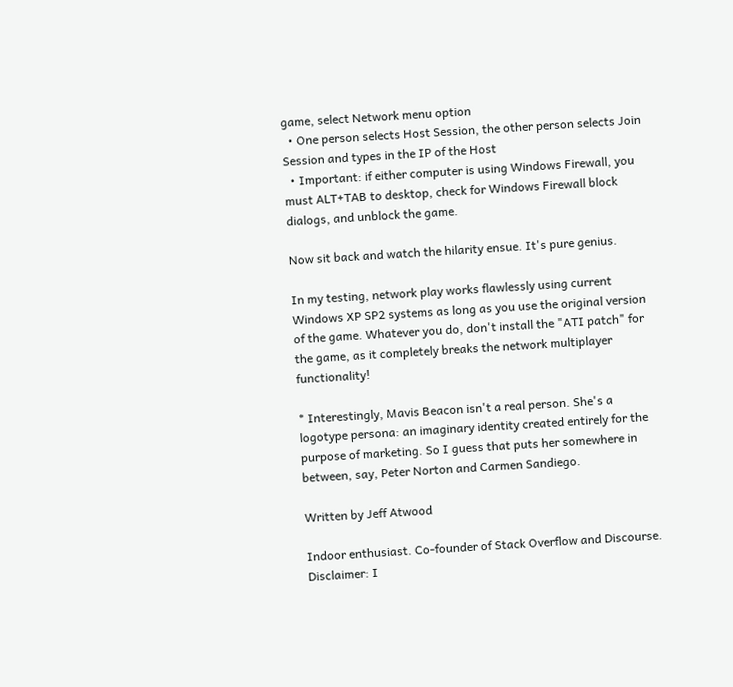game, select Network menu option
  • One person selects Host Session, the other person selects Join Session and types in the IP of the Host
  • Important: if either computer is using Windows Firewall, you must ALT+TAB to desktop, check for Windows Firewall block dialogs, and unblock the game.

Now sit back and watch the hilarity ensue. It's pure genius.

In my testing, network play works flawlessly using current Windows XP SP2 systems as long as you use the original version of the game. Whatever you do, don't install the "ATI patch" for the game, as it completely breaks the network multiplayer functionality!

* Interestingly, Mavis Beacon isn't a real person. She's a logotype persona: an imaginary identity created entirely for the purpose of marketing. So I guess that puts her somewhere in between, say, Peter Norton and Carmen Sandiego.

Written by Jeff Atwood

Indoor enthusiast. Co-founder of Stack Overflow and Discourse. Disclaimer: I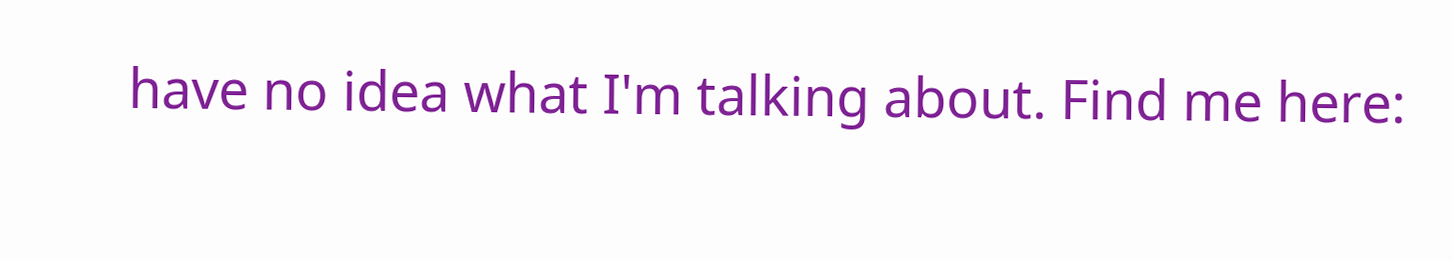have no idea what I'm talking about. Find me here: